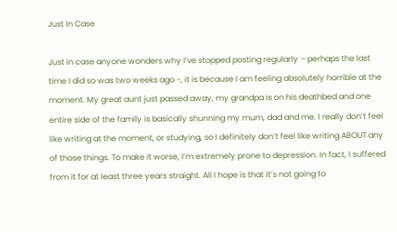Just In Case

Just in case anyone wonders why I’ve stopped posting regularly – perhaps the last time I did so was two weeks ago -, it is because I am feeling absolutely horrible at the moment. My great aunt just passed away, my grandpa is on his deathbed and one entire side of the family is basically shunning my mum, dad and me. I really don’t feel like writing at the moment, or studying, so I definitely don’t feel like writing ABOUT any of those things. To make it worse, I’m extremely prone to depression. In fact, I suffered from it for at least three years straight. All I hope is that it’s not going to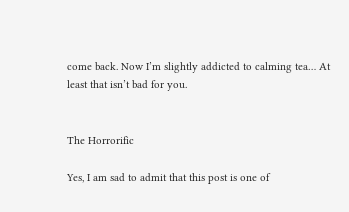come back. Now I’m slightly addicted to calming tea… At least that isn’t bad for you.


The Horrorific

Yes, I am sad to admit that this post is one of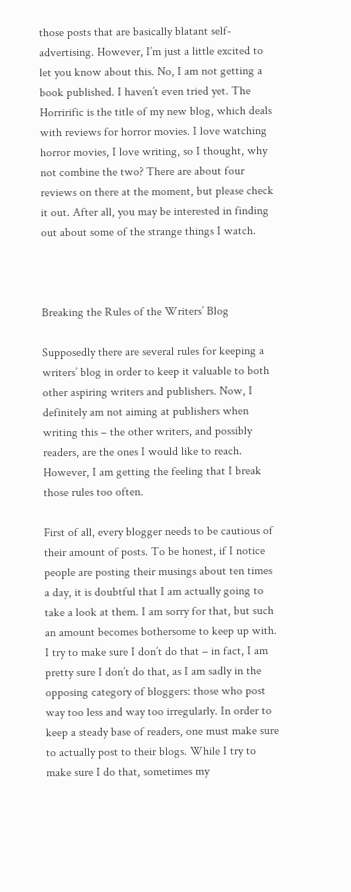those posts that are basically blatant self-advertising. However, I’m just a little excited to let you know about this. No, I am not getting a book published. I haven’t even tried yet. The Horrirific is the title of my new blog, which deals with reviews for horror movies. I love watching horror movies, I love writing, so I thought, why not combine the two? There are about four reviews on there at the moment, but please check it out. After all, you may be interested in finding out about some of the strange things I watch.



Breaking the Rules of the Writers’ Blog

Supposedly there are several rules for keeping a writers’ blog in order to keep it valuable to both other aspiring writers and publishers. Now, I definitely am not aiming at publishers when writing this – the other writers, and possibly readers, are the ones I would like to reach. However, I am getting the feeling that I break those rules too often.

First of all, every blogger needs to be cautious of their amount of posts. To be honest, if I notice people are posting their musings about ten times a day, it is doubtful that I am actually going to take a look at them. I am sorry for that, but such an amount becomes bothersome to keep up with. I try to make sure I don’t do that – in fact, I am pretty sure I don’t do that, as I am sadly in the opposing category of bloggers: those who post way too less and way too irregularly. In order to keep a steady base of readers, one must make sure to actually post to their blogs. While I try to make sure I do that, sometimes my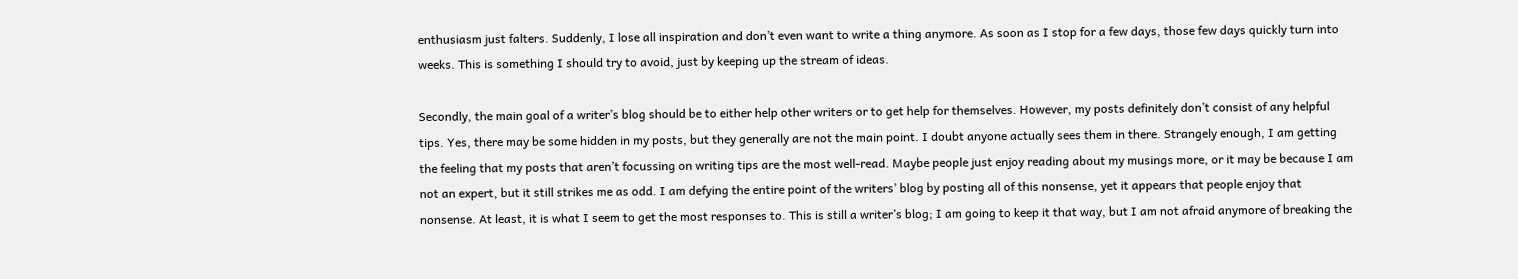enthusiasm just falters. Suddenly, I lose all inspiration and don’t even want to write a thing anymore. As soon as I stop for a few days, those few days quickly turn into weeks. This is something I should try to avoid, just by keeping up the stream of ideas.

Secondly, the main goal of a writer’s blog should be to either help other writers or to get help for themselves. However, my posts definitely don’t consist of any helpful tips. Yes, there may be some hidden in my posts, but they generally are not the main point. I doubt anyone actually sees them in there. Strangely enough, I am getting the feeling that my posts that aren’t focussing on writing tips are the most well-read. Maybe people just enjoy reading about my musings more, or it may be because I am not an expert, but it still strikes me as odd. I am defying the entire point of the writers’ blog by posting all of this nonsense, yet it appears that people enjoy that nonsense. At least, it is what I seem to get the most responses to. This is still a writer’s blog; I am going to keep it that way, but I am not afraid anymore of breaking the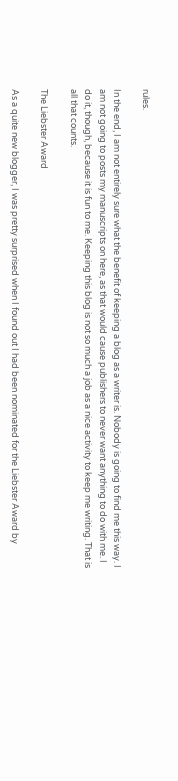rules.

In the end, I am not entirely sure what the benefit of keeping a blog as a writer is. Nobody is going to find me this way. I am not going to posts my manuscripts on here, as that would cause publishers to never want anything to do with me. I do it, though, because it is fun to me. Keeping this blog is not so much a job as a nice activity to keep me writing. That is all that counts.

The Liebster Award

As a quite new blogger, I was pretty surprised when I found out I had been nominated for the Liebster Award by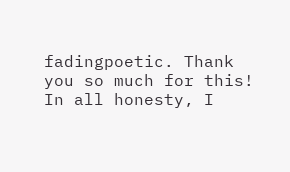fadingpoetic. Thank you so much for this! In all honesty, I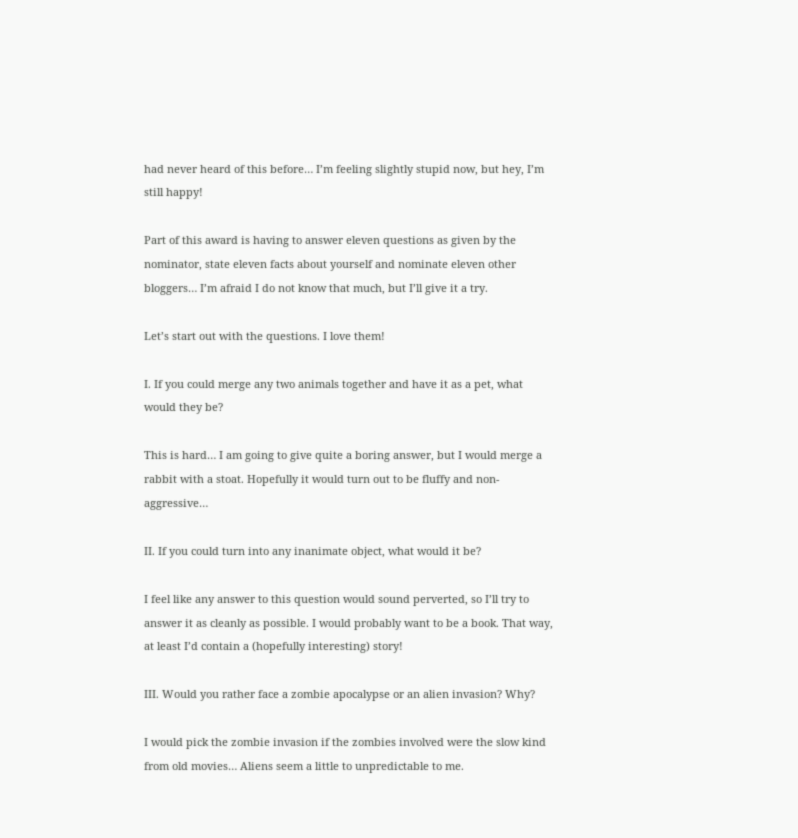had never heard of this before… I’m feeling slightly stupid now, but hey, I’m still happy!

Part of this award is having to answer eleven questions as given by the nominator, state eleven facts about yourself and nominate eleven other bloggers… I’m afraid I do not know that much, but I’ll give it a try.

Let’s start out with the questions. I love them!

I. If you could merge any two animals together and have it as a pet, what would they be?

This is hard… I am going to give quite a boring answer, but I would merge a rabbit with a stoat. Hopefully it would turn out to be fluffy and non-aggressive…

II. If you could turn into any inanimate object, what would it be?

I feel like any answer to this question would sound perverted, so I’ll try to answer it as cleanly as possible. I would probably want to be a book. That way, at least I’d contain a (hopefully interesting) story!

III. Would you rather face a zombie apocalypse or an alien invasion? Why?

I would pick the zombie invasion if the zombies involved were the slow kind from old movies… Aliens seem a little to unpredictable to me.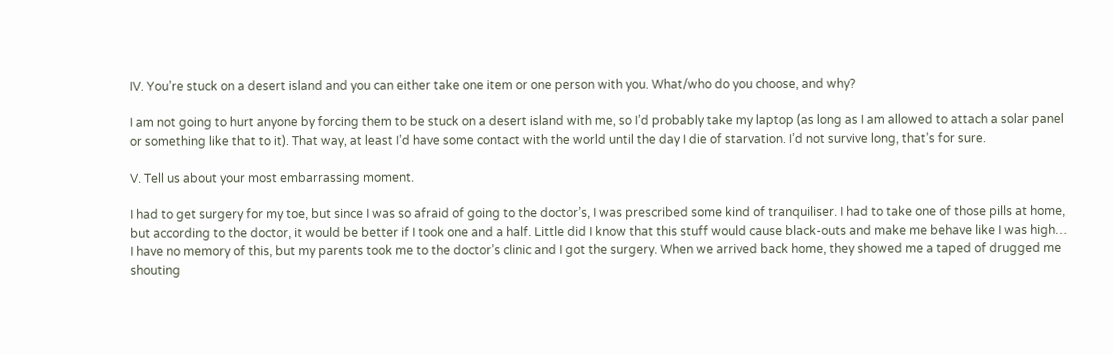IV. You’re stuck on a desert island and you can either take one item or one person with you. What/who do you choose, and why?

I am not going to hurt anyone by forcing them to be stuck on a desert island with me, so I’d probably take my laptop (as long as I am allowed to attach a solar panel or something like that to it). That way, at least I’d have some contact with the world until the day I die of starvation. I’d not survive long, that’s for sure.

V. Tell us about your most embarrassing moment.

I had to get surgery for my toe, but since I was so afraid of going to the doctor’s, I was prescribed some kind of tranquiliser. I had to take one of those pills at home, but according to the doctor, it would be better if I took one and a half. Little did I know that this stuff would cause black-outs and make me behave like I was high… I have no memory of this, but my parents took me to the doctor’s clinic and I got the surgery. When we arrived back home, they showed me a taped of drugged me shouting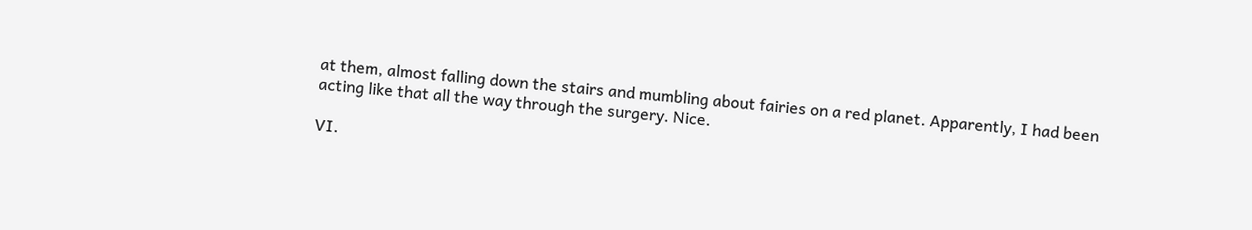at them, almost falling down the stairs and mumbling about fairies on a red planet. Apparently, I had been acting like that all the way through the surgery. Nice.

VI.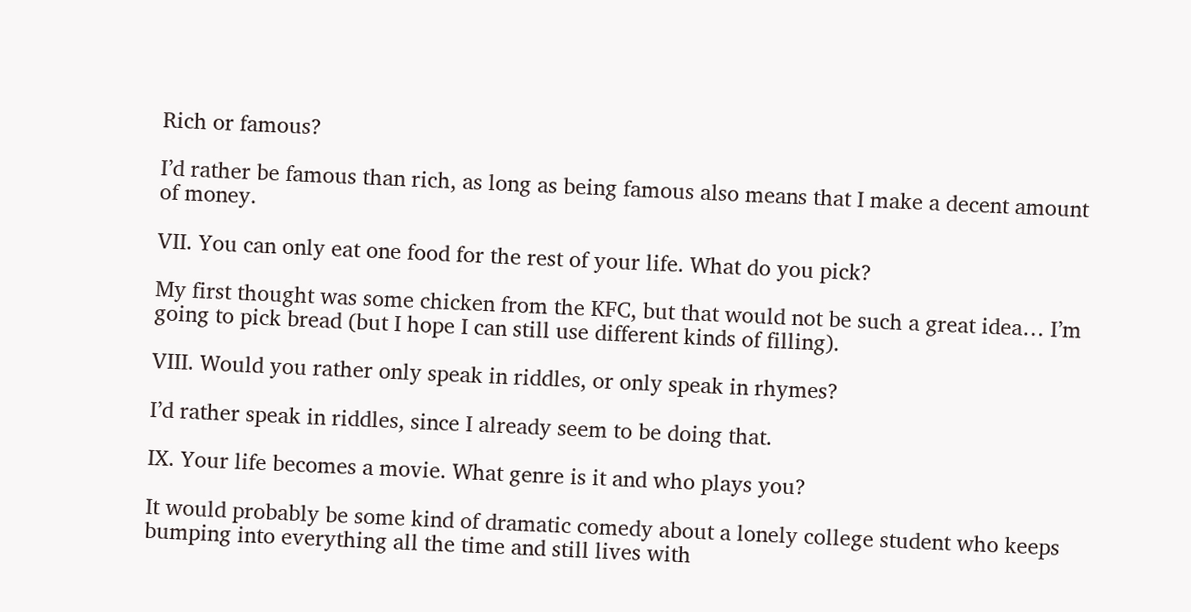Rich or famous?

I’d rather be famous than rich, as long as being famous also means that I make a decent amount of money.

VII. You can only eat one food for the rest of your life. What do you pick?

My first thought was some chicken from the KFC, but that would not be such a great idea… I’m going to pick bread (but I hope I can still use different kinds of filling).

VIII. Would you rather only speak in riddles, or only speak in rhymes?

I’d rather speak in riddles, since I already seem to be doing that.

IX. Your life becomes a movie. What genre is it and who plays you?

It would probably be some kind of dramatic comedy about a lonely college student who keeps bumping into everything all the time and still lives with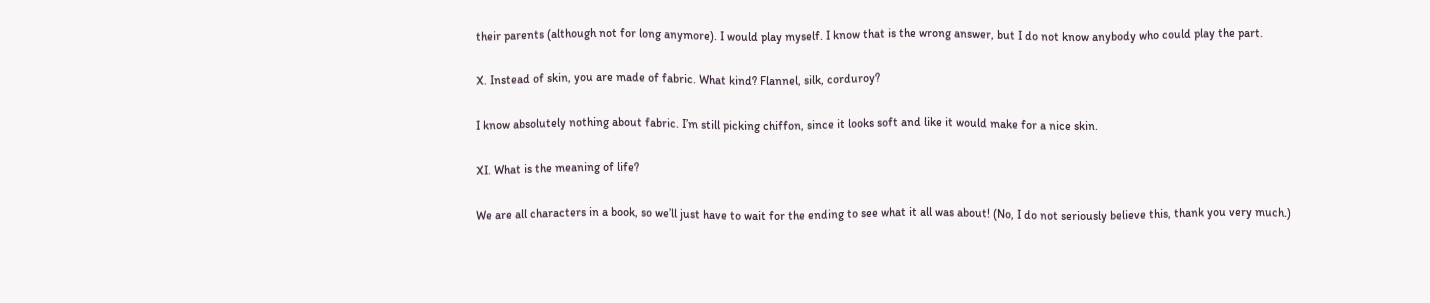their parents (although not for long anymore). I would play myself. I know that is the wrong answer, but I do not know anybody who could play the part.

X. Instead of skin, you are made of fabric. What kind? Flannel, silk, corduroy?

I know absolutely nothing about fabric. I’m still picking chiffon, since it looks soft and like it would make for a nice skin.

XI. What is the meaning of life?

We are all characters in a book, so we’ll just have to wait for the ending to see what it all was about! (No, I do not seriously believe this, thank you very much.)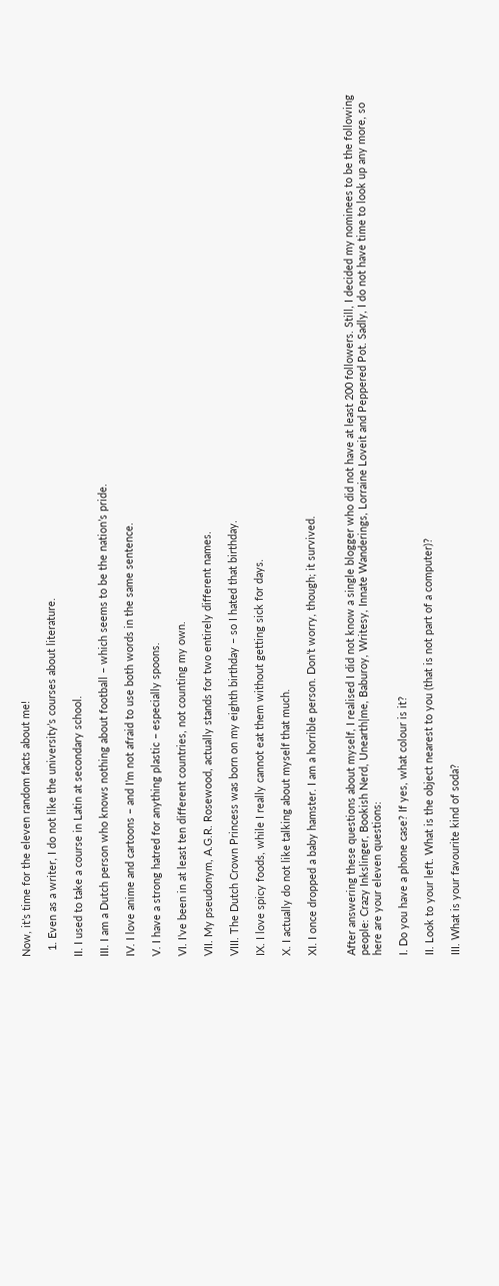Now, it’s time for the eleven random facts about me!

  1. Even as a writer, I do not like the university’s courses about literature.

II. I used to take a course in Latin at secondary school.

III. I am a Dutch person who knows nothing about football – which seems to be the nation’s pride.

IV. I love anime and cartoons – and I’m not afraid to use both words in the same sentence.

V. I have a strong hatred for anything plastic – especially spoons.

VI. I’ve been in at least ten different countries, not counting my own.

VII. My pseudonym, A.G.R. Rosewood, actually stands for two entirely different names.

VIII. The Dutch Crown Princess was born on my eighth birthday – so I hated that birthday.

IX. I love spicy foods, while I really cannot eat them without getting sick for days.

X. I actually do not like talking about myself that much.

XI. I once dropped a baby hamster. I am a horrible person. Don’t worry, though; it survived.


After answering these questions about myself, I realised I did not know a single blogger who did not have at least 200 followers. Still, I decided my nominees to be the following people: Crazy Inkslinger, Bookish Nerd, Unearth|me, Baburoy, Writesy, Innate Wanderings, Lorraine Loveit and Peppered Pot. Sadly, I do not have time to look up any more, so here are your eleven questions:

I. Do you have a phone case? If yes, what colour is it?

II. Look to your left. What is the object nearest to you (that is not part of a computer)?

III. What is your favourite kind of soda?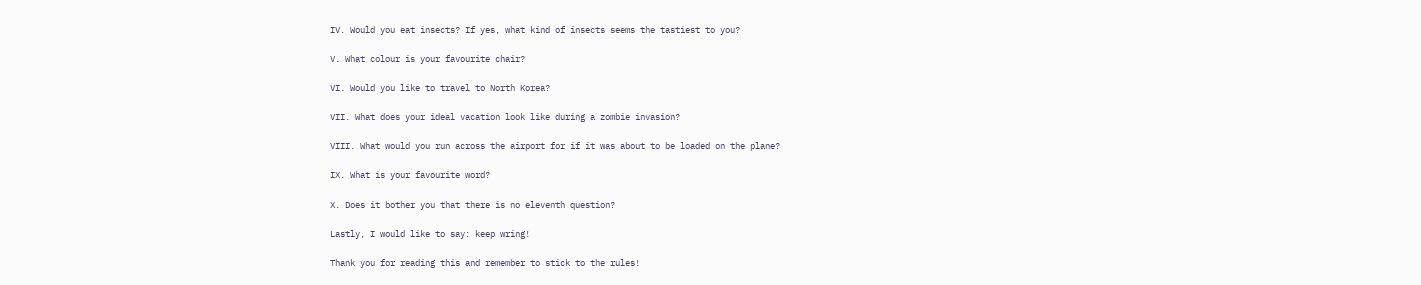IV. Would you eat insects? If yes, what kind of insects seems the tastiest to you?

V. What colour is your favourite chair?

VI. Would you like to travel to North Korea?

VII. What does your ideal vacation look like during a zombie invasion?

VIII. What would you run across the airport for if it was about to be loaded on the plane?

IX. What is your favourite word?

X. Does it bother you that there is no eleventh question?

Lastly, I would like to say: keep wring!

Thank you for reading this and remember to stick to the rules!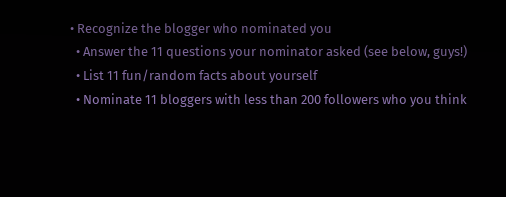• Recognize the blogger who nominated you
  • Answer the 11 questions your nominator asked (see below, guys!)
  • List 11 fun/random facts about yourself
  • Nominate 11 bloggers with less than 200 followers who you think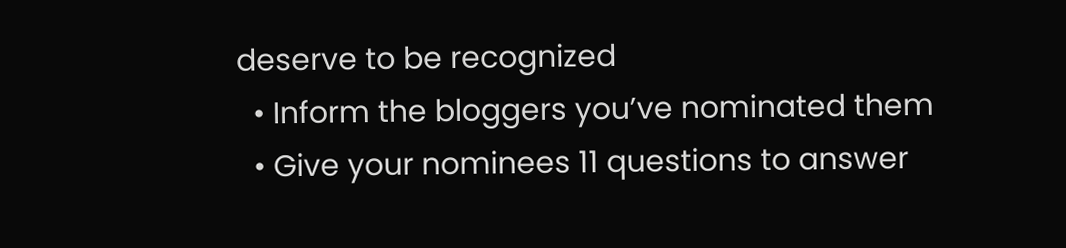deserve to be recognized
  • Inform the bloggers you’ve nominated them
  • Give your nominees 11 questions to answer